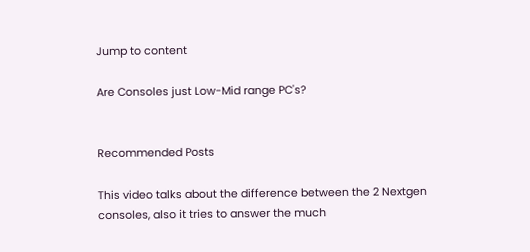Jump to content

Are Consoles just Low-Mid range PC's?


Recommended Posts

This video talks about the difference between the 2 Nextgen consoles, also it tries to answer the much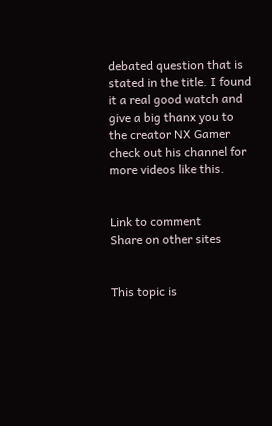debated question that is stated in the title. I found it a real good watch and give a big thanx you to the creator NX Gamer check out his channel for more videos like this.


Link to comment
Share on other sites


This topic is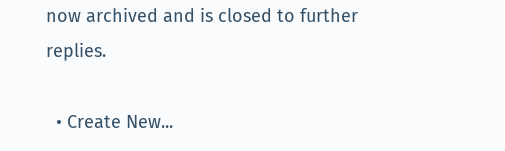now archived and is closed to further replies.

  • Create New...